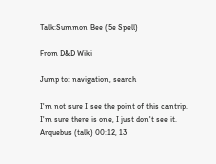Talk:Summon Bee (5e Spell)

From D&D Wiki

Jump to: navigation, search

I'm not sure I see the point of this cantrip. I'm sure there is one, I just don't see it. Arquebus (talk) 00:12, 13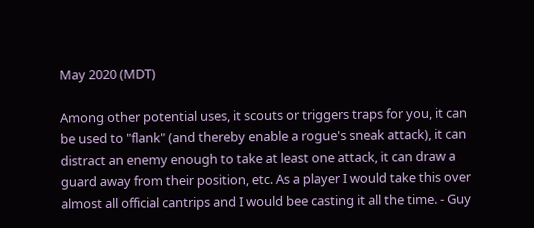May 2020 (MDT)

Among other potential uses, it scouts or triggers traps for you, it can be used to "flank" (and thereby enable a rogue's sneak attack), it can distract an enemy enough to take at least one attack, it can draw a guard away from their position, etc. As a player I would take this over almost all official cantrips and I would bee casting it all the time. - Guy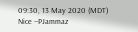09:30, 13 May 2020 (MDT)
Nice --PJammaz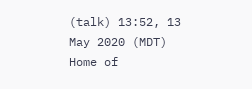(talk) 13:52, 13 May 2020 (MDT)
Home of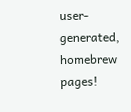user-generated,
homebrew pages!